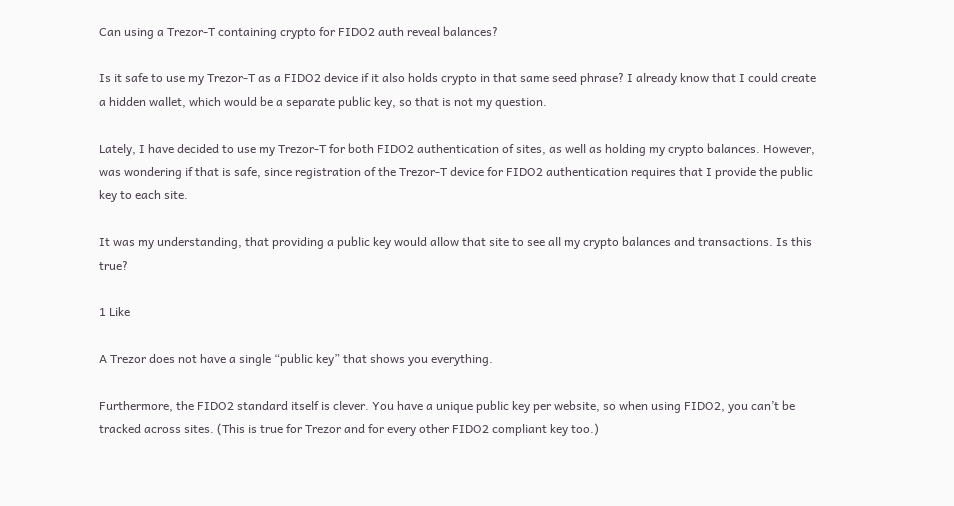Can using a Trezor-T containing crypto for FIDO2 auth reveal balances?

Is it safe to use my Trezor-T as a FIDO2 device if it also holds crypto in that same seed phrase? I already know that I could create a hidden wallet, which would be a separate public key, so that is not my question.

Lately, I have decided to use my Trezor-T for both FIDO2 authentication of sites, as well as holding my crypto balances. However, was wondering if that is safe, since registration of the Trezor-T device for FIDO2 authentication requires that I provide the public key to each site.

It was my understanding, that providing a public key would allow that site to see all my crypto balances and transactions. Is this true?

1 Like

A Trezor does not have a single “public key” that shows you everything.

Furthermore, the FIDO2 standard itself is clever. You have a unique public key per website, so when using FIDO2, you can’t be tracked across sites. (This is true for Trezor and for every other FIDO2 compliant key too.)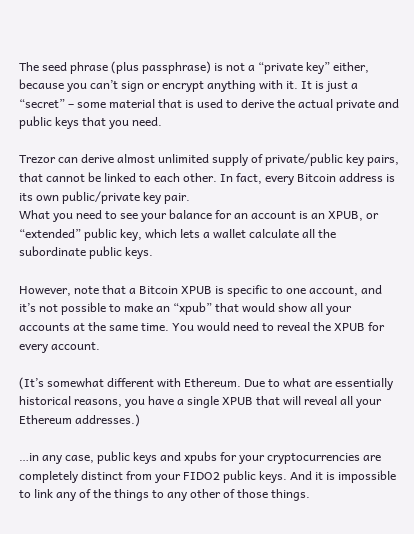The seed phrase (plus passphrase) is not a “private key” either, because you can’t sign or encrypt anything with it. It is just a “secret” – some material that is used to derive the actual private and public keys that you need.

Trezor can derive almost unlimited supply of private/public key pairs, that cannot be linked to each other. In fact, every Bitcoin address is its own public/private key pair.
What you need to see your balance for an account is an XPUB, or “extended” public key, which lets a wallet calculate all the subordinate public keys.

However, note that a Bitcoin XPUB is specific to one account, and it’s not possible to make an “xpub” that would show all your accounts at the same time. You would need to reveal the XPUB for every account.

(It’s somewhat different with Ethereum. Due to what are essentially historical reasons, you have a single XPUB that will reveal all your Ethereum addresses.)

…in any case, public keys and xpubs for your cryptocurrencies are completely distinct from your FIDO2 public keys. And it is impossible to link any of the things to any other of those things.